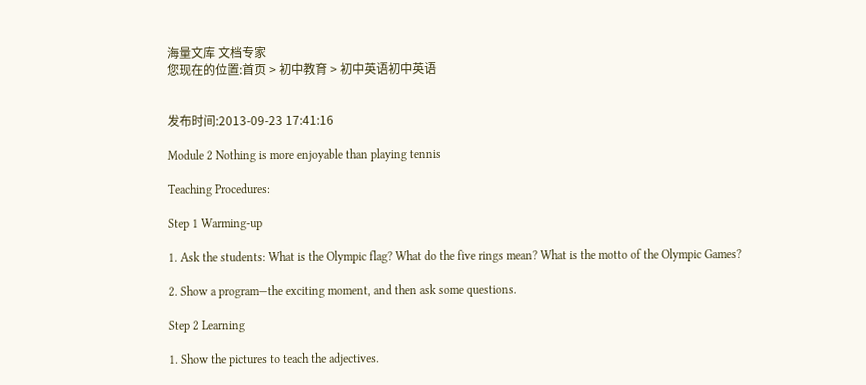海量文库 文档专家
您现在的位置:首页 > 初中教育 > 初中英语初中英语


发布时间:2013-09-23 17:41:16

Module 2 Nothing is more enjoyable than playing tennis

Teaching Procedures:

Step 1 Warming-up

1. Ask the students: What is the Olympic flag? What do the five rings mean? What is the motto of the Olympic Games?

2. Show a program—the exciting moment, and then ask some questions.

Step 2 Learning

1. Show the pictures to teach the adjectives.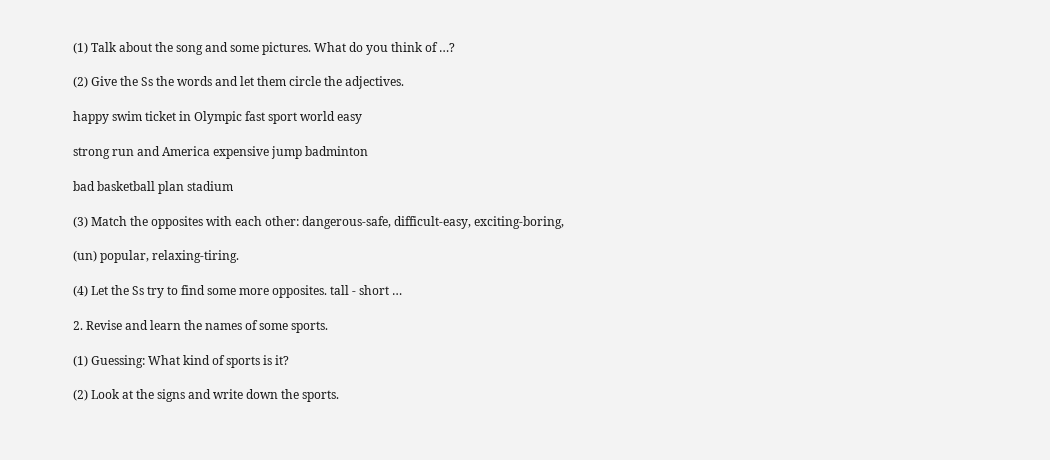(1) Talk about the song and some pictures. What do you think of …?

(2) Give the Ss the words and let them circle the adjectives.

happy swim ticket in Olympic fast sport world easy

strong run and America expensive jump badminton

bad basketball plan stadium

(3) Match the opposites with each other: dangerous-safe, difficult-easy, exciting-boring,

(un) popular, relaxing-tiring.

(4) Let the Ss try to find some more opposites. tall - short …

2. Revise and learn the names of some sports.

(1) Guessing: What kind of sports is it?

(2) Look at the signs and write down the sports.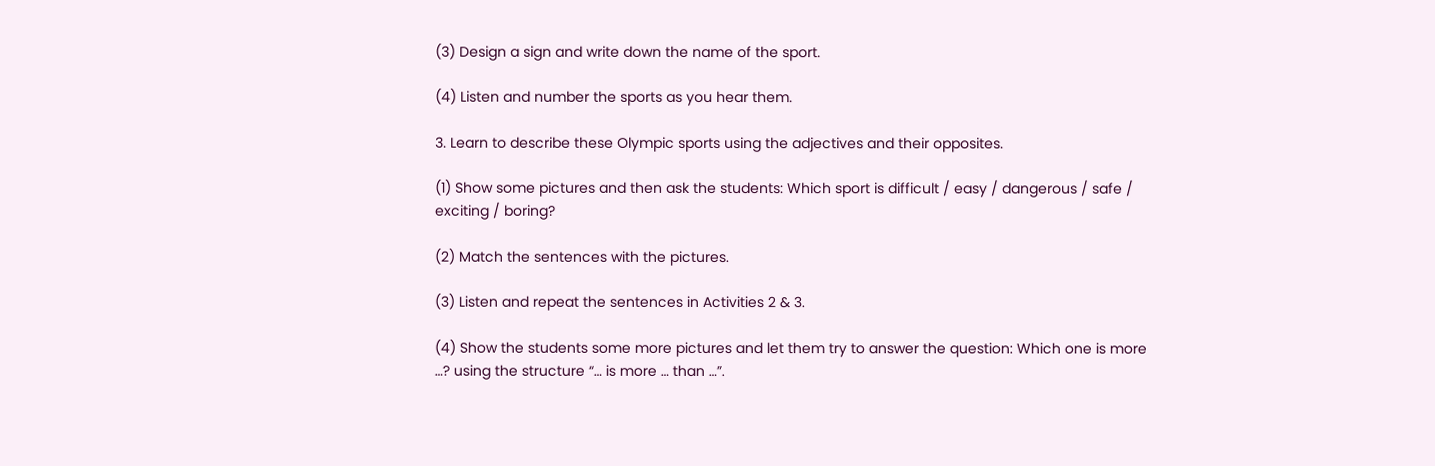(3) Design a sign and write down the name of the sport.

(4) Listen and number the sports as you hear them.

3. Learn to describe these Olympic sports using the adjectives and their opposites.

(1) Show some pictures and then ask the students: Which sport is difficult / easy / dangerous / safe / exciting / boring?

(2) Match the sentences with the pictures.

(3) Listen and repeat the sentences in Activities 2 & 3.

(4) Show the students some more pictures and let them try to answer the question: Which one is more …? using the structure “… is more … than …”.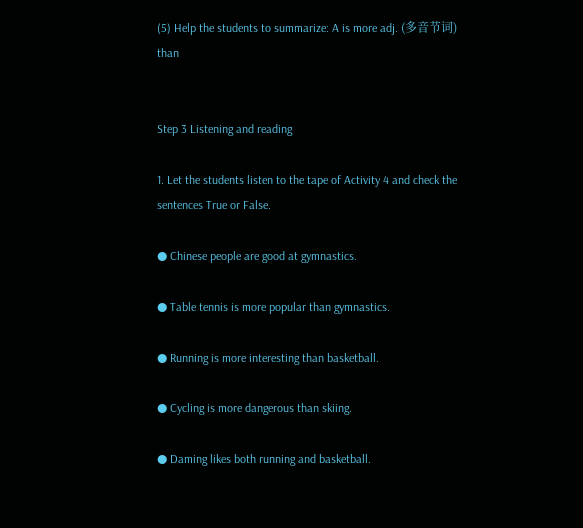(5) Help the students to summarize: A is more adj. (多音节词) than


Step 3 Listening and reading

1. Let the students listen to the tape of Activity 4 and check the sentences True or False.

● Chinese people are good at gymnastics.

● Table tennis is more popular than gymnastics.

● Running is more interesting than basketball.

● Cycling is more dangerous than skiing.

● Daming likes both running and basketball.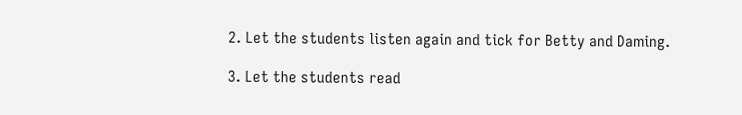2. Let the students listen again and tick for Betty and Daming.

3. Let the students read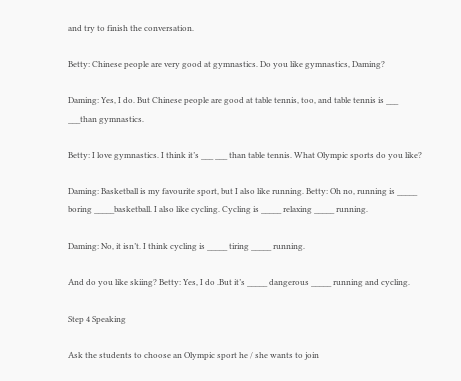and try to finish the conversation.

Betty: Chinese people are very good at gymnastics. Do you like gymnastics, Daming?

Daming: Yes, I do. But Chinese people are good at table tennis, too, and table tennis is ___ ___than gymnastics.

Betty: I love gymnastics. I think it’s ___ ___ than table tennis. What Olympic sports do you like?

Daming: Basketball is my favourite sport, but I also like running. Betty: Oh no, running is _____ boring _____basketball. I also like cycling. Cycling is _____ relaxing _____ running.

Daming: No, it isn’t. I think cycling is _____ tiring _____ running.

And do you like skiing? Betty: Yes, I do .But it’s _____ dangerous _____ running and cycling.

Step 4 Speaking

Ask the students to choose an Olympic sport he / she wants to join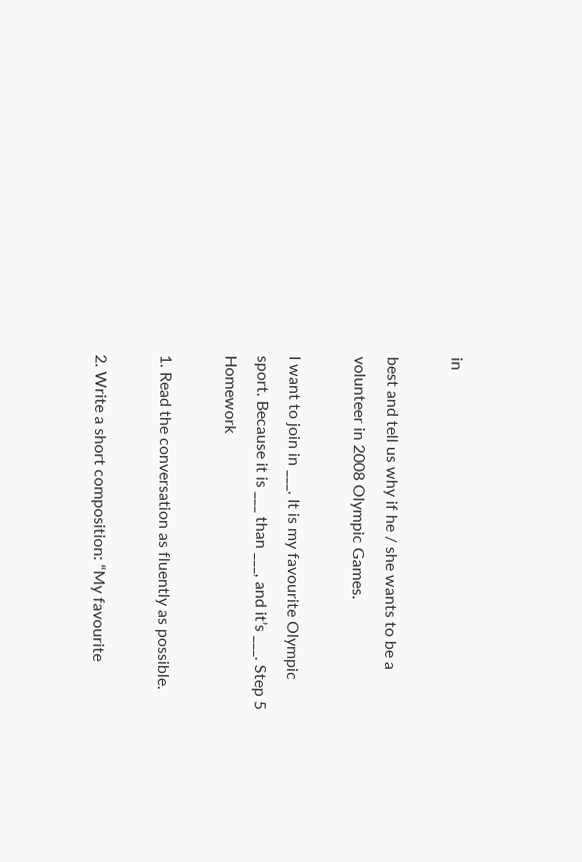in

best and tell us why if he / she wants to be a volunteer in 2008 Olympic Games.

I want to join in ___. It is my favourite Olympic sport. Because it is ___ than ___, and it’s ___. Step 5 Homework

1. Read the conversation as fluently as possible.

2. Write a short composition: “My favourite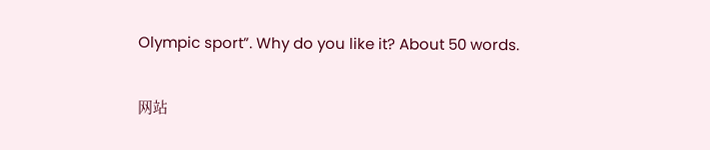Olympic sport”. Why do you like it? About 50 words.

网站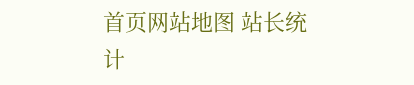首页网站地图 站长统计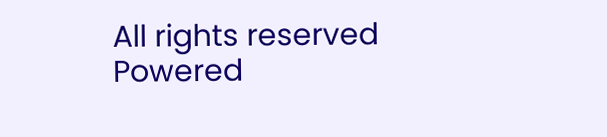All rights reserved Powered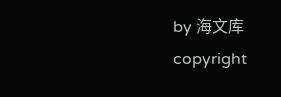by 海文库
copyright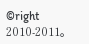©right 2010-2011。